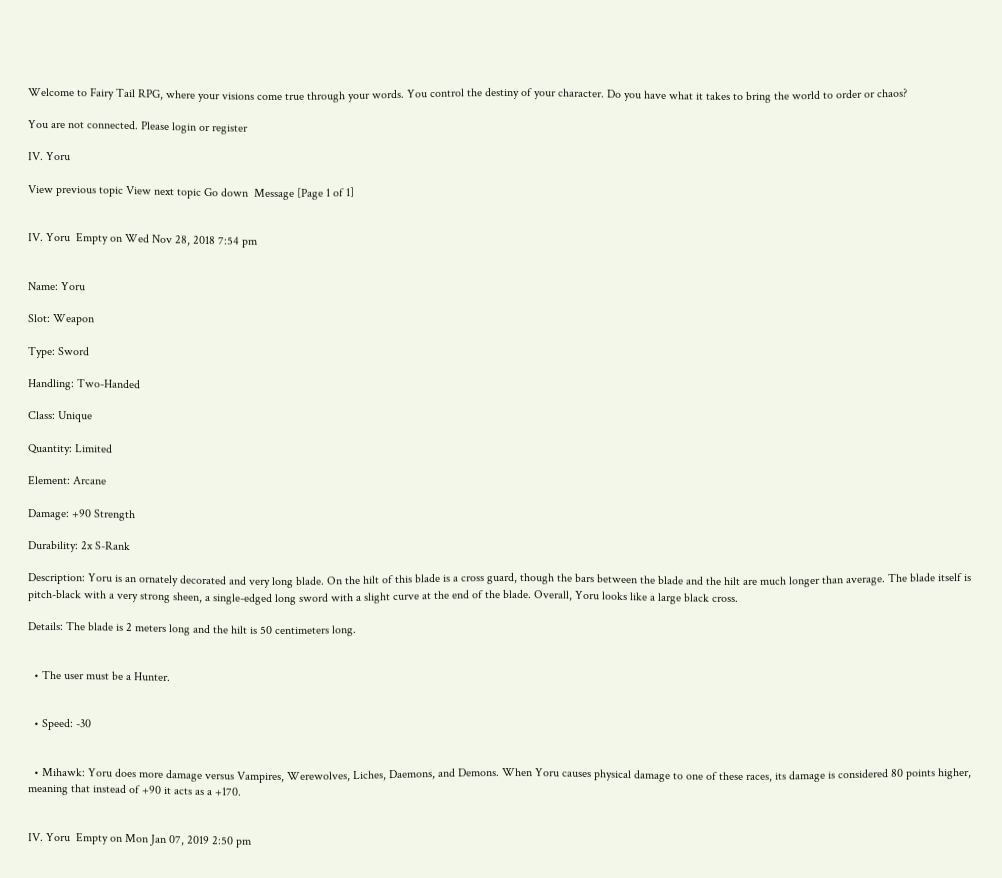Welcome to Fairy Tail RPG, where your visions come true through your words. You control the destiny of your character. Do you have what it takes to bring the world to order or chaos?

You are not connected. Please login or register

IV. Yoru

View previous topic View next topic Go down  Message [Page 1 of 1]


IV. Yoru  Empty on Wed Nov 28, 2018 7:54 pm


Name: Yoru

Slot: Weapon

Type: Sword

Handling: Two-Handed

Class: Unique

Quantity: Limited

Element: Arcane

Damage: +90 Strength

Durability: 2x S-Rank

Description: Yoru is an ornately decorated and very long blade. On the hilt of this blade is a cross guard, though the bars between the blade and the hilt are much longer than average. The blade itself is pitch-black with a very strong sheen, a single-edged long sword with a slight curve at the end of the blade. Overall, Yoru looks like a large black cross.

Details: The blade is 2 meters long and the hilt is 50 centimeters long.


  • The user must be a Hunter.


  • Speed: -30


  • Mihawk: Yoru does more damage versus Vampires, Werewolves, Liches, Daemons, and Demons. When Yoru causes physical damage to one of these races, its damage is considered 80 points higher, meaning that instead of +90 it acts as a +170.


IV. Yoru  Empty on Mon Jan 07, 2019 2:50 pm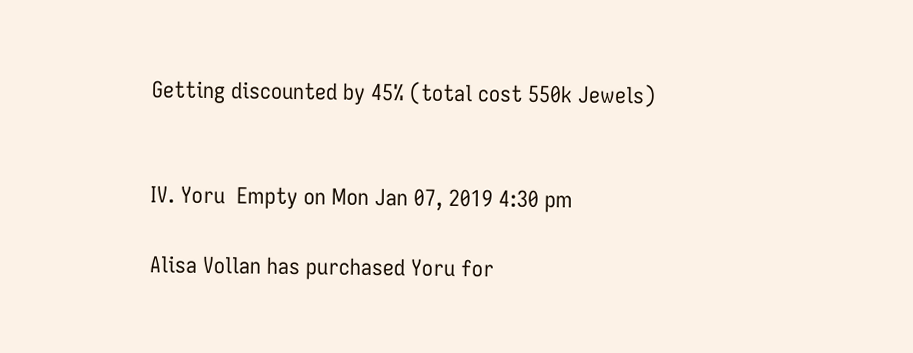Getting discounted by 45% (total cost 550k Jewels)


IV. Yoru  Empty on Mon Jan 07, 2019 4:30 pm

Alisa Vollan has purchased Yoru for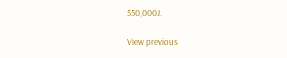550,000J.

View previous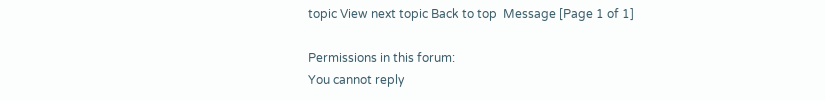topic View next topic Back to top  Message [Page 1 of 1]

Permissions in this forum:
You cannot reply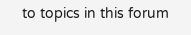to topics in this forum